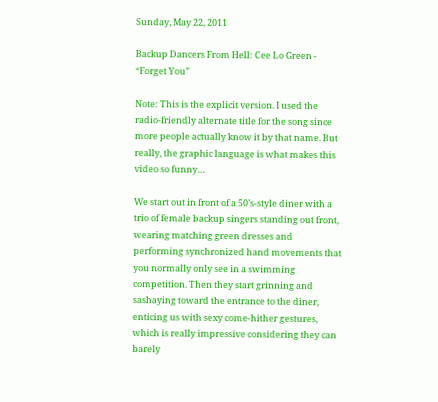Sunday, May 22, 2011

Backup Dancers From Hell: Cee Lo Green - “Forget You”

Note: This is the explicit version. I used the radio-friendly alternate title for the song since more people actually know it by that name. But really, the graphic language is what makes this video so funny…

We start out in front of a 50’s-style diner with a trio of female backup singers standing out front, wearing matching green dresses and performing synchronized hand movements that you normally only see in a swimming competition. Then they start grinning and sashaying toward the entrance to the diner, enticing us with sexy come-hither gestures, which is really impressive considering they can barely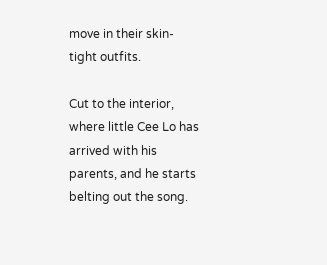move in their skin-tight outfits.

Cut to the interior, where little Cee Lo has arrived with his parents, and he starts belting out the song.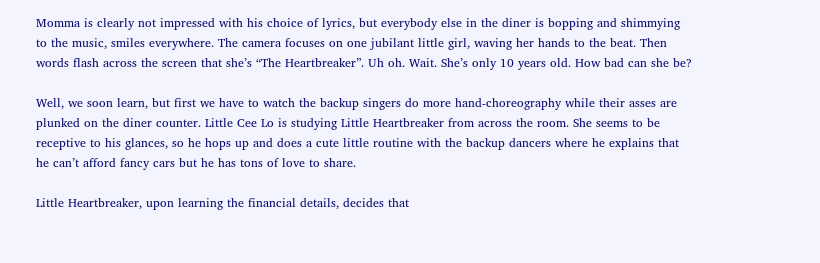Momma is clearly not impressed with his choice of lyrics, but everybody else in the diner is bopping and shimmying to the music, smiles everywhere. The camera focuses on one jubilant little girl, waving her hands to the beat. Then words flash across the screen that she’s “The Heartbreaker”. Uh oh. Wait. She’s only 10 years old. How bad can she be?

Well, we soon learn, but first we have to watch the backup singers do more hand-choreography while their asses are plunked on the diner counter. Little Cee Lo is studying Little Heartbreaker from across the room. She seems to be receptive to his glances, so he hops up and does a cute little routine with the backup dancers where he explains that he can’t afford fancy cars but he has tons of love to share.

Little Heartbreaker, upon learning the financial details, decides that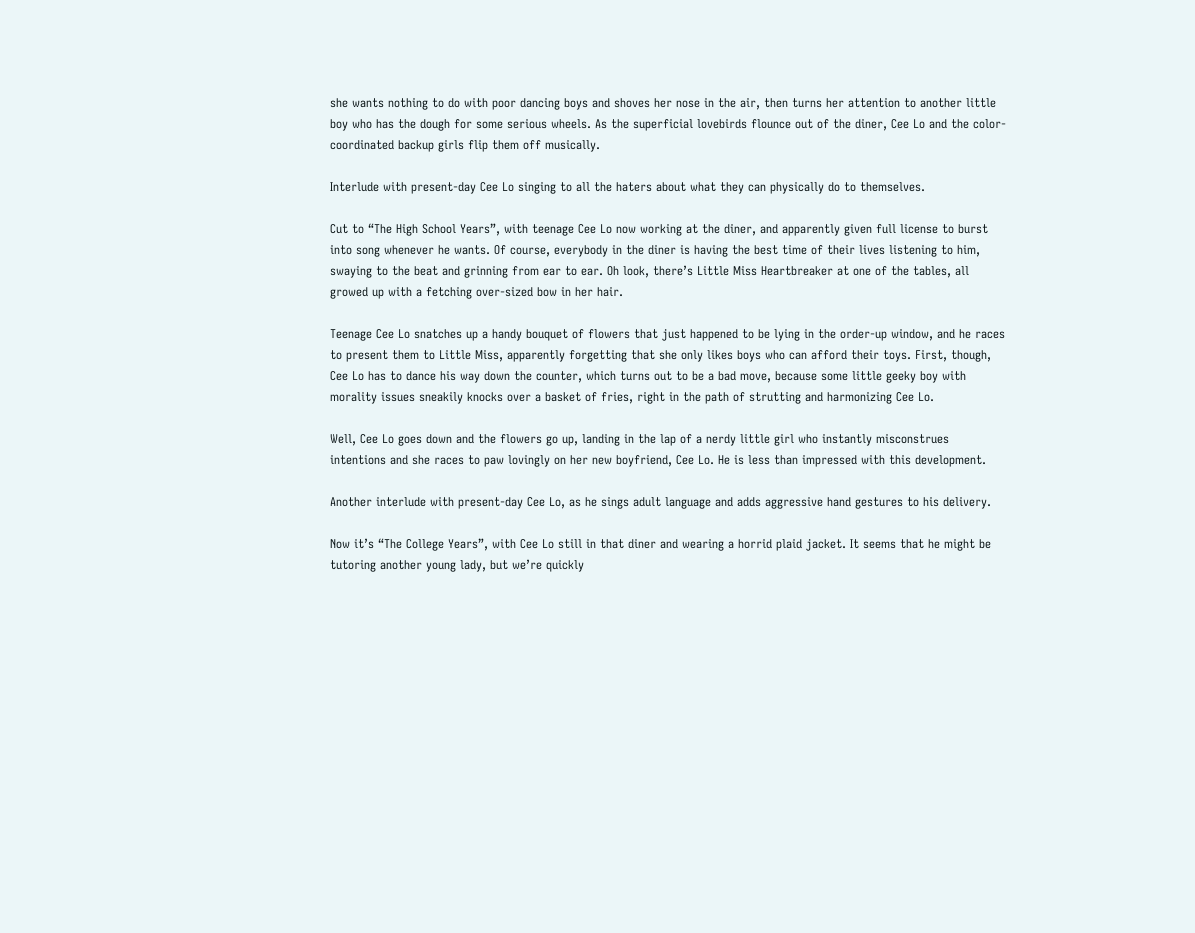she wants nothing to do with poor dancing boys and shoves her nose in the air, then turns her attention to another little boy who has the dough for some serious wheels. As the superficial lovebirds flounce out of the diner, Cee Lo and the color-coordinated backup girls flip them off musically.

Interlude with present-day Cee Lo singing to all the haters about what they can physically do to themselves.

Cut to “The High School Years”, with teenage Cee Lo now working at the diner, and apparently given full license to burst into song whenever he wants. Of course, everybody in the diner is having the best time of their lives listening to him, swaying to the beat and grinning from ear to ear. Oh look, there’s Little Miss Heartbreaker at one of the tables, all growed up with a fetching over-sized bow in her hair.

Teenage Cee Lo snatches up a handy bouquet of flowers that just happened to be lying in the order-up window, and he races to present them to Little Miss, apparently forgetting that she only likes boys who can afford their toys. First, though, Cee Lo has to dance his way down the counter, which turns out to be a bad move, because some little geeky boy with morality issues sneakily knocks over a basket of fries, right in the path of strutting and harmonizing Cee Lo.

Well, Cee Lo goes down and the flowers go up, landing in the lap of a nerdy little girl who instantly misconstrues intentions and she races to paw lovingly on her new boyfriend, Cee Lo. He is less than impressed with this development.

Another interlude with present-day Cee Lo, as he sings adult language and adds aggressive hand gestures to his delivery.

Now it’s “The College Years”, with Cee Lo still in that diner and wearing a horrid plaid jacket. It seems that he might be tutoring another young lady, but we’re quickly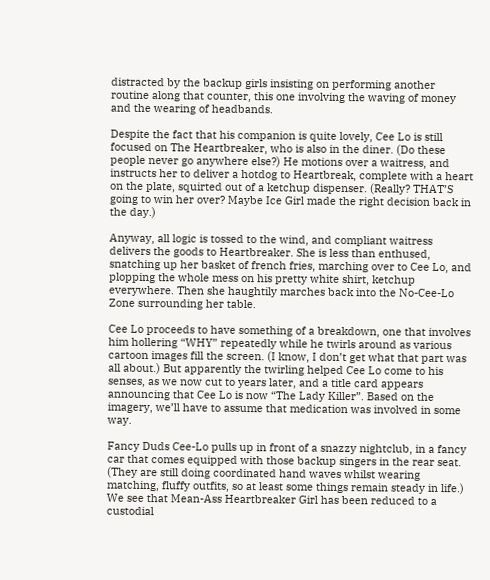distracted by the backup girls insisting on performing another routine along that counter, this one involving the waving of money and the wearing of headbands.

Despite the fact that his companion is quite lovely, Cee Lo is still focused on The Heartbreaker, who is also in the diner. (Do these people never go anywhere else?) He motions over a waitress, and instructs her to deliver a hotdog to Heartbreak, complete with a heart on the plate, squirted out of a ketchup dispenser. (Really? THAT’S going to win her over? Maybe Ice Girl made the right decision back in the day.)

Anyway, all logic is tossed to the wind, and compliant waitress delivers the goods to Heartbreaker. She is less than enthused, snatching up her basket of french fries, marching over to Cee Lo, and plopping the whole mess on his pretty white shirt, ketchup everywhere. Then she haughtily marches back into the No-Cee-Lo Zone surrounding her table.

Cee Lo proceeds to have something of a breakdown, one that involves him hollering “WHY” repeatedly while he twirls around as various cartoon images fill the screen. (I know, I don’t get what that part was all about.) But apparently the twirling helped Cee Lo come to his senses, as we now cut to years later, and a title card appears announcing that Cee Lo is now “The Lady Killer”. Based on the imagery, we’ll have to assume that medication was involved in some way.

Fancy Duds Cee-Lo pulls up in front of a snazzy nightclub, in a fancy car that comes equipped with those backup singers in the rear seat. (They are still doing coordinated hand waves whilst wearing matching, fluffy outfits, so at least some things remain steady in life.) We see that Mean-Ass Heartbreaker Girl has been reduced to a custodial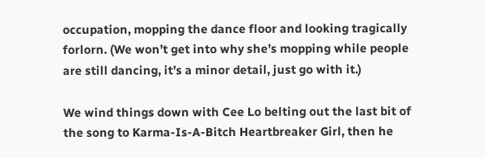occupation, mopping the dance floor and looking tragically forlorn. (We won’t get into why she’s mopping while people are still dancing, it’s a minor detail, just go with it.)

We wind things down with Cee Lo belting out the last bit of the song to Karma-Is-A-Bitch Heartbreaker Girl, then he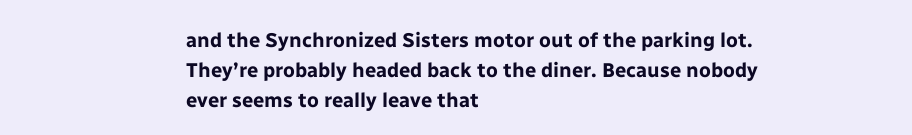and the Synchronized Sisters motor out of the parking lot. They’re probably headed back to the diner. Because nobody ever seems to really leave that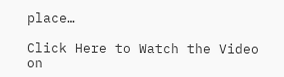place…

Click Here to Watch the Video on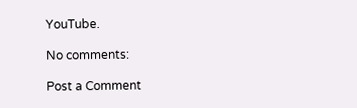YouTube.

No comments:

Post a Comment